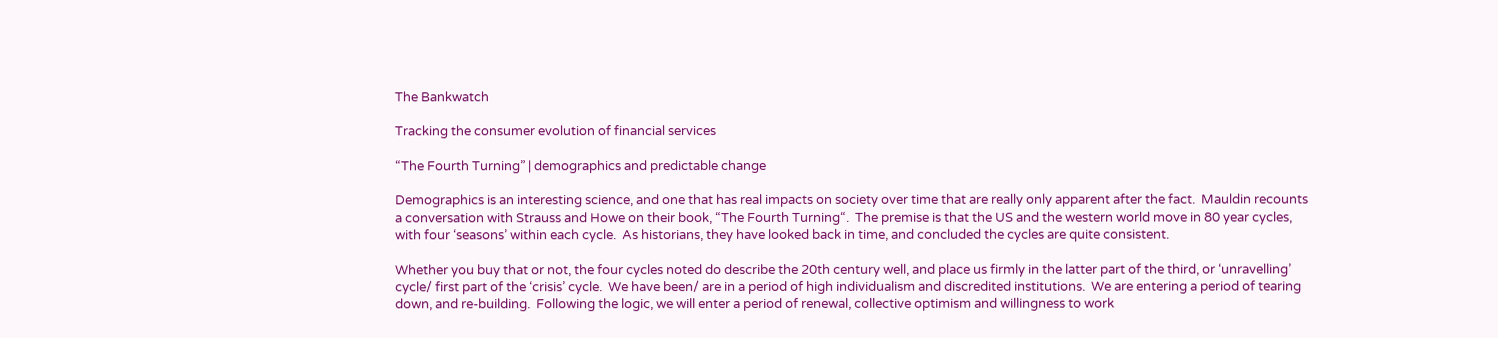The Bankwatch

Tracking the consumer evolution of financial services

“The Fourth Turning” | demographics and predictable change

Demographics is an interesting science, and one that has real impacts on society over time that are really only apparent after the fact.  Mauldin recounts a conversation with Strauss and Howe on their book, “The Fourth Turning“.  The premise is that the US and the western world move in 80 year cycles, with four ‘seasons’ within each cycle.  As historians, they have looked back in time, and concluded the cycles are quite consistent.

Whether you buy that or not, the four cycles noted do describe the 20th century well, and place us firmly in the latter part of the third, or ‘unravelling’ cycle/ first part of the ‘crisis’ cycle.  We have been/ are in a period of high individualism and discredited institutions.  We are entering a period of tearing down, and re-building.  Following the logic, we will enter a period of renewal, collective optimism and willingness to work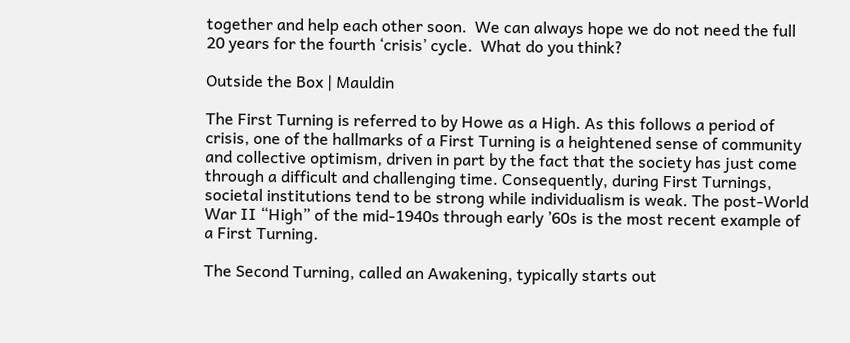together and help each other soon.  We can always hope we do not need the full 20 years for the fourth ‘crisis’ cycle.  What do you think?

Outside the Box | Mauldin

The First Turning is referred to by Howe as a High. As this follows a period of crisis, one of the hallmarks of a First Turning is a heightened sense of community and collective optimism, driven in part by the fact that the society has just come through a difficult and challenging time. Consequently, during First Turnings, societal institutions tend to be strong while individualism is weak. The post-World War II “High” of the mid-1940s through early ’60s is the most recent example of a First Turning.

The Second Turning, called an Awakening, typically starts out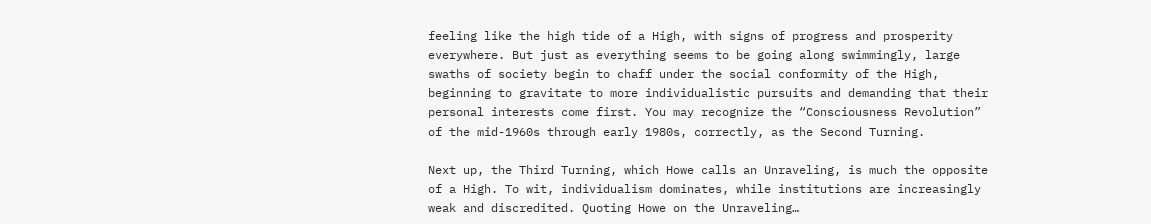feeling like the high tide of a High, with signs of progress and prosperity everywhere. But just as everything seems to be going along swimmingly, large swaths of society begin to chaff under the social conformity of the High, beginning to gravitate to more individualistic pursuits and demanding that their personal interests come first. You may recognize the “Consciousness Revolution” of the mid-1960s through early 1980s, correctly, as the Second Turning.

Next up, the Third Turning, which Howe calls an Unraveling, is much the opposite of a High. To wit, individualism dominates, while institutions are increasingly weak and discredited. Quoting Howe on the Unraveling…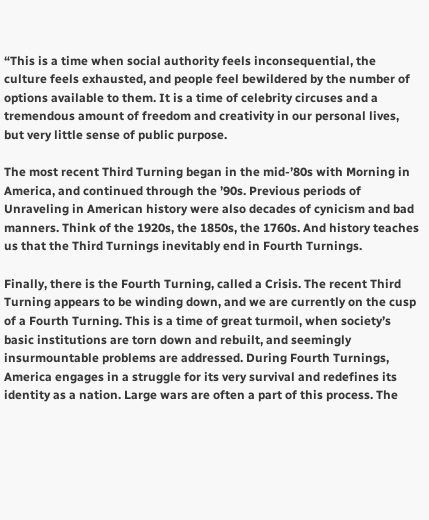“This is a time when social authority feels inconsequential, the culture feels exhausted, and people feel bewildered by the number of options available to them. It is a time of celebrity circuses and a tremendous amount of freedom and creativity in our personal lives, but very little sense of public purpose.

The most recent Third Turning began in the mid-’80s with Morning in America, and continued through the ’90s. Previous periods of Unraveling in American history were also decades of cynicism and bad manners. Think of the 1920s, the 1850s, the 1760s. And history teaches us that the Third Turnings inevitably end in Fourth Turnings.

Finally, there is the Fourth Turning, called a Crisis. The recent Third Turning appears to be winding down, and we are currently on the cusp of a Fourth Turning. This is a time of great turmoil, when society’s basic institutions are torn down and rebuilt, and seemingly insurmountable problems are addressed. During Fourth Turnings, America engages in a struggle for its very survival and redefines its identity as a nation. Large wars are often a part of this process. The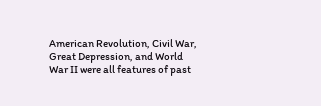American Revolution, Civil War, Great Depression, and World War II were all features of past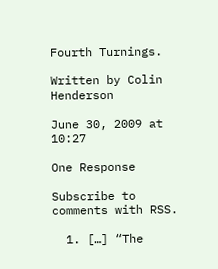Fourth Turnings.

Written by Colin Henderson

June 30, 2009 at 10:27

One Response

Subscribe to comments with RSS.

  1. […] “The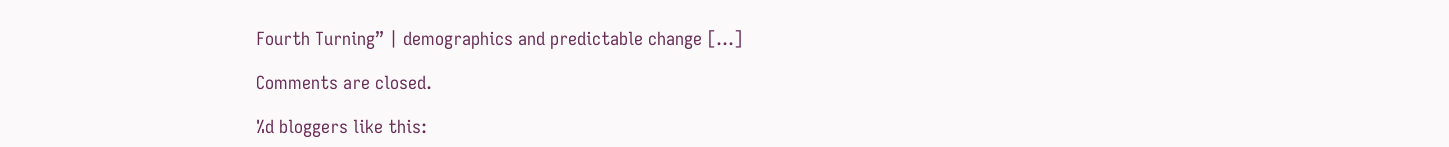Fourth Turning” | demographics and predictable change […]

Comments are closed.

%d bloggers like this: